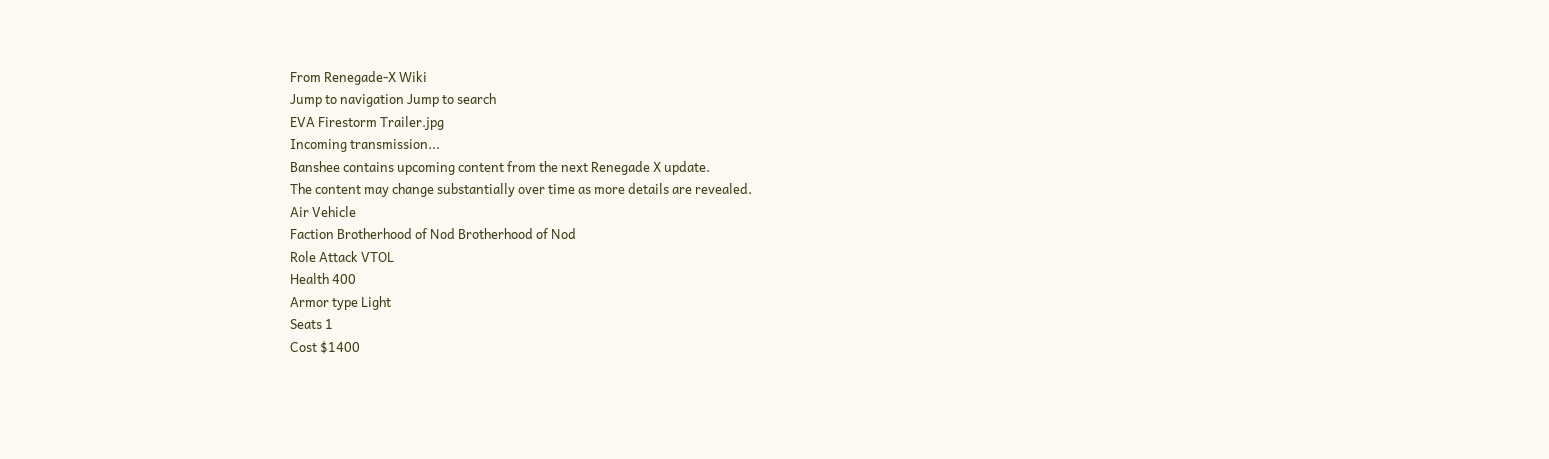From Renegade-X Wiki
Jump to navigation Jump to search
EVA Firestorm Trailer.jpg
Incoming transmission...
Banshee contains upcoming content from the next Renegade X update.
The content may change substantially over time as more details are revealed.
Air Vehicle
Faction Brotherhood of Nod Brotherhood of Nod
Role Attack VTOL
Health 400
Armor type Light
Seats 1
Cost $1400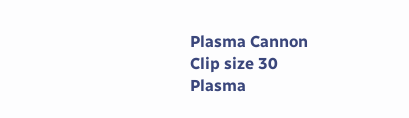Plasma Cannon
Clip size 30
Plasma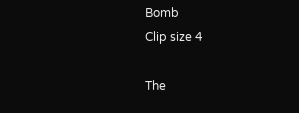Bomb
Clip size 4

The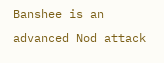Banshee is an advanced Nod attack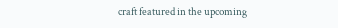craft featured in the upcoming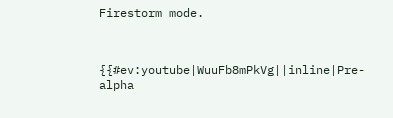Firestorm mode.



{{#ev:youtube|WuuFb8mPkVg||inline|Pre-alpha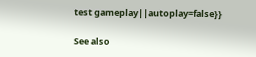test gameplay||autoplay=false}}

See also